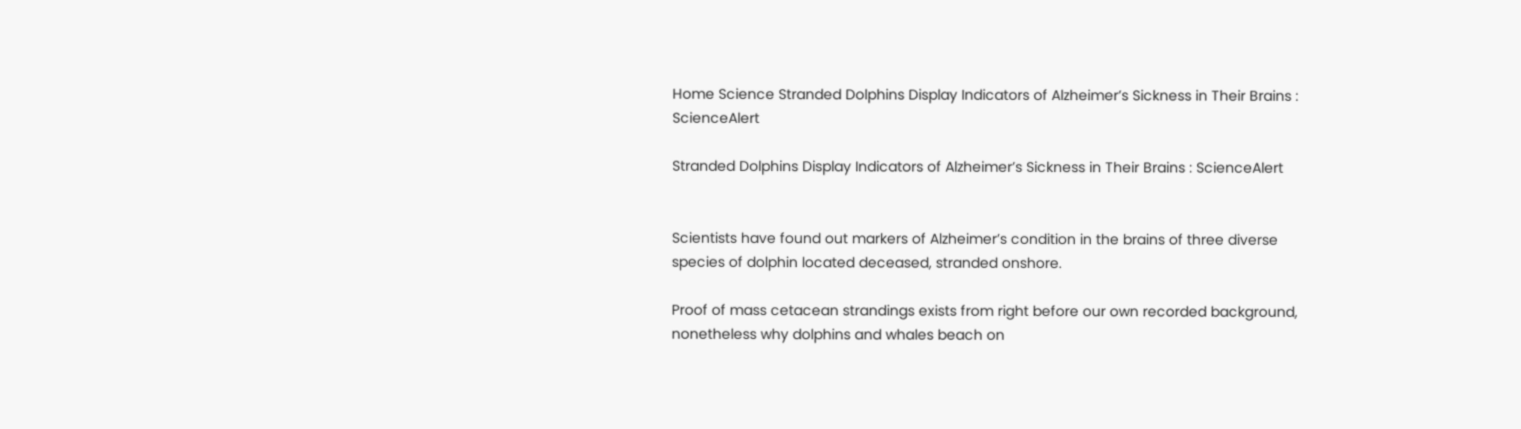Home Science Stranded Dolphins Display Indicators of Alzheimer’s Sickness in Their Brains : ScienceAlert

Stranded Dolphins Display Indicators of Alzheimer’s Sickness in Their Brains : ScienceAlert


Scientists have found out markers of Alzheimer’s condition in the brains of three diverse species of dolphin located deceased, stranded onshore.

Proof of mass cetacean strandings exists from right before our own recorded background, nonetheless why dolphins and whales beach on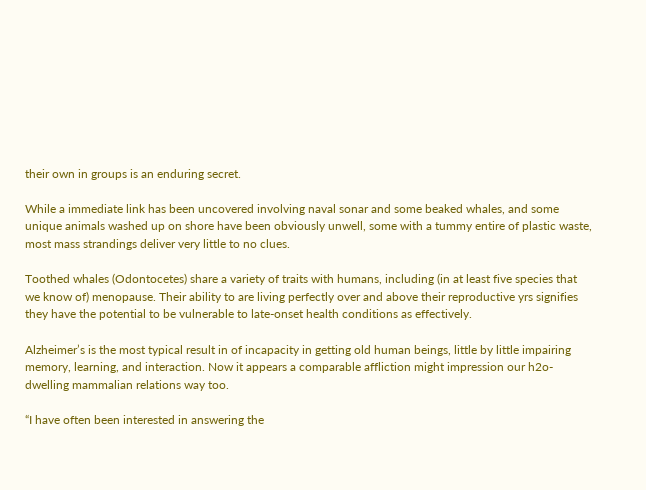their own in groups is an enduring secret.

While a immediate link has been uncovered involving naval sonar and some beaked whales, and some unique animals washed up on shore have been obviously unwell, some with a tummy entire of plastic waste, most mass strandings deliver very little to no clues.

Toothed whales (Odontocetes) share a variety of traits with humans, including (in at least five species that we know of) menopause. Their ability to are living perfectly over and above their reproductive yrs signifies they have the potential to be vulnerable to late-onset health conditions as effectively.

Alzheimer’s is the most typical result in of incapacity in getting old human beings, little by little impairing memory, learning, and interaction. Now it appears a comparable affliction might impression our h2o-dwelling mammalian relations way too.

“I have often been interested in answering the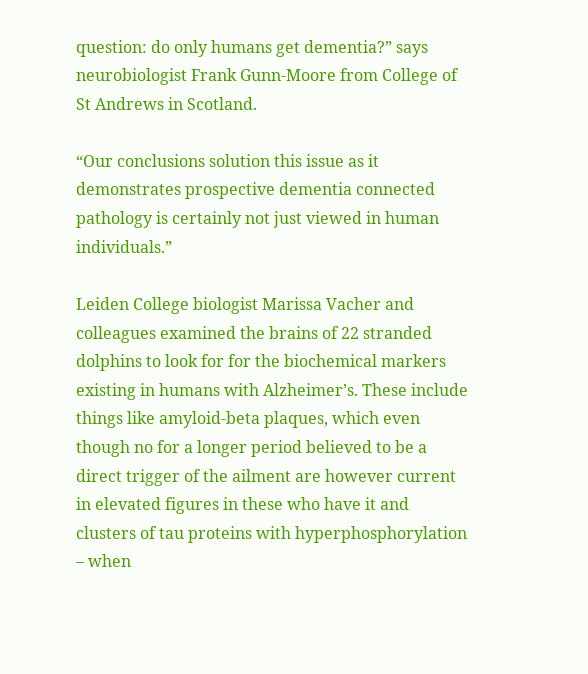question: do only humans get dementia?” says neurobiologist Frank Gunn-Moore from College of St Andrews in Scotland.

“Our conclusions solution this issue as it demonstrates prospective dementia connected pathology is certainly not just viewed in human individuals.”

Leiden College biologist Marissa Vacher and colleagues examined the brains of 22 stranded dolphins to look for for the biochemical markers existing in humans with Alzheimer’s. These include things like amyloid-beta plaques, which even though no for a longer period believed to be a direct trigger of the ailment are however current in elevated figures in these who have it and clusters of tau proteins with hyperphosphorylation – when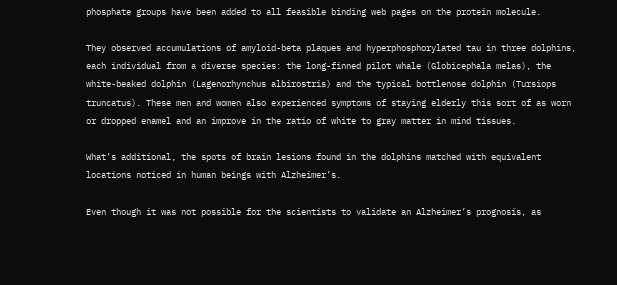phosphate groups have been added to all feasible binding web pages on the protein molecule.

They observed accumulations of amyloid-beta plaques and hyperphosphorylated tau in three dolphins, each individual from a diverse species: the long-finned pilot whale (Globicephala melas), the white-beaked dolphin (Lagenorhynchus albirostris) and the typical bottlenose dolphin (Tursiops truncatus). These men and women also experienced symptoms of staying elderly this sort of as worn or dropped enamel and an improve in the ratio of white to gray matter in mind tissues.

What’s additional, the spots of brain lesions found in the dolphins matched with equivalent locations noticed in human beings with Alzheimer’s.

Even though it was not possible for the scientists to validate an Alzheimer’s prognosis, as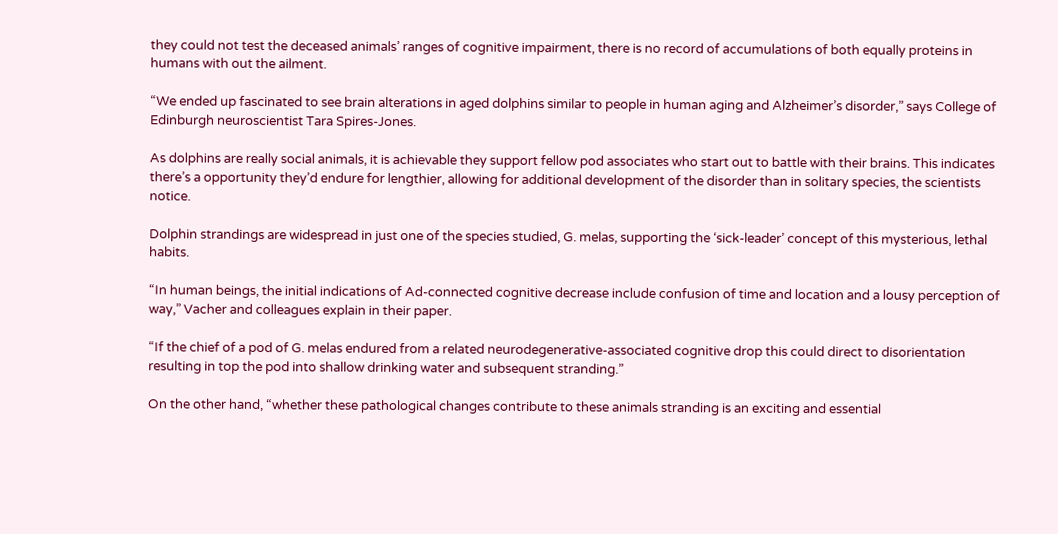they could not test the deceased animals’ ranges of cognitive impairment, there is no record of accumulations of both equally proteins in humans with out the ailment.

“We ended up fascinated to see brain alterations in aged dolphins similar to people in human aging and Alzheimer’s disorder,” says College of Edinburgh neuroscientist Tara Spires-Jones.

As dolphins are really social animals, it is achievable they support fellow pod associates who start out to battle with their brains. This indicates there’s a opportunity they’d endure for lengthier, allowing for additional development of the disorder than in solitary species, the scientists notice.

Dolphin strandings are widespread in just one of the species studied, G. melas, supporting the ‘sick-leader’ concept of this mysterious, lethal habits.

“In human beings, the initial indications of Ad-connected cognitive decrease include confusion of time and location and a lousy perception of way,” Vacher and colleagues explain in their paper.

“If the chief of a pod of G. melas endured from a related neurodegenerative-associated cognitive drop this could direct to disorientation resulting in top the pod into shallow drinking water and subsequent stranding.”

On the other hand, “whether these pathological changes contribute to these animals stranding is an exciting and essential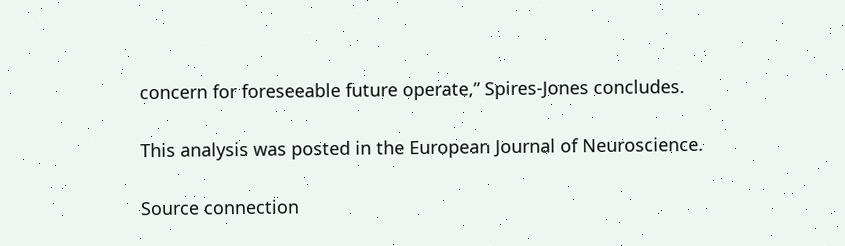concern for foreseeable future operate,” Spires-Jones concludes.

This analysis was posted in the European Journal of Neuroscience.

Source connection